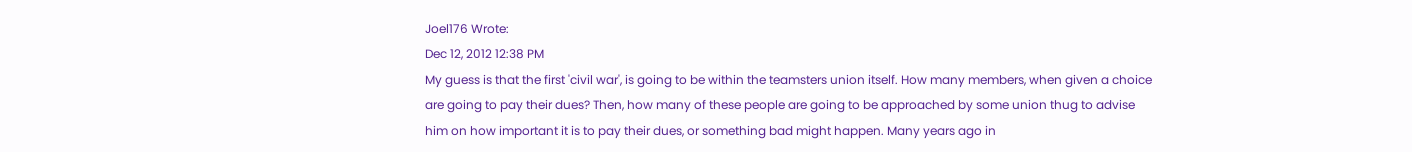Joel176 Wrote:
Dec 12, 2012 12:38 PM
My guess is that the first 'civil war', is going to be within the teamsters union itself. How many members, when given a choice are going to pay their dues? Then, how many of these people are going to be approached by some union thug to advise him on how important it is to pay their dues, or something bad might happen. Many years ago in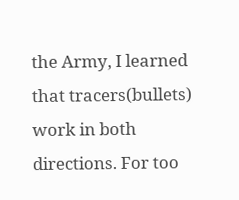the Army, I learned that tracers(bullets) work in both directions. For too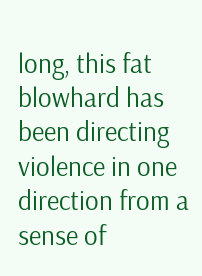long, this fat blowhard has been directing violence in one direction from a sense of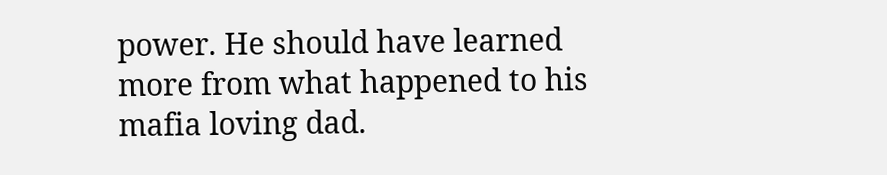power. He should have learned more from what happened to his mafia loving dad.